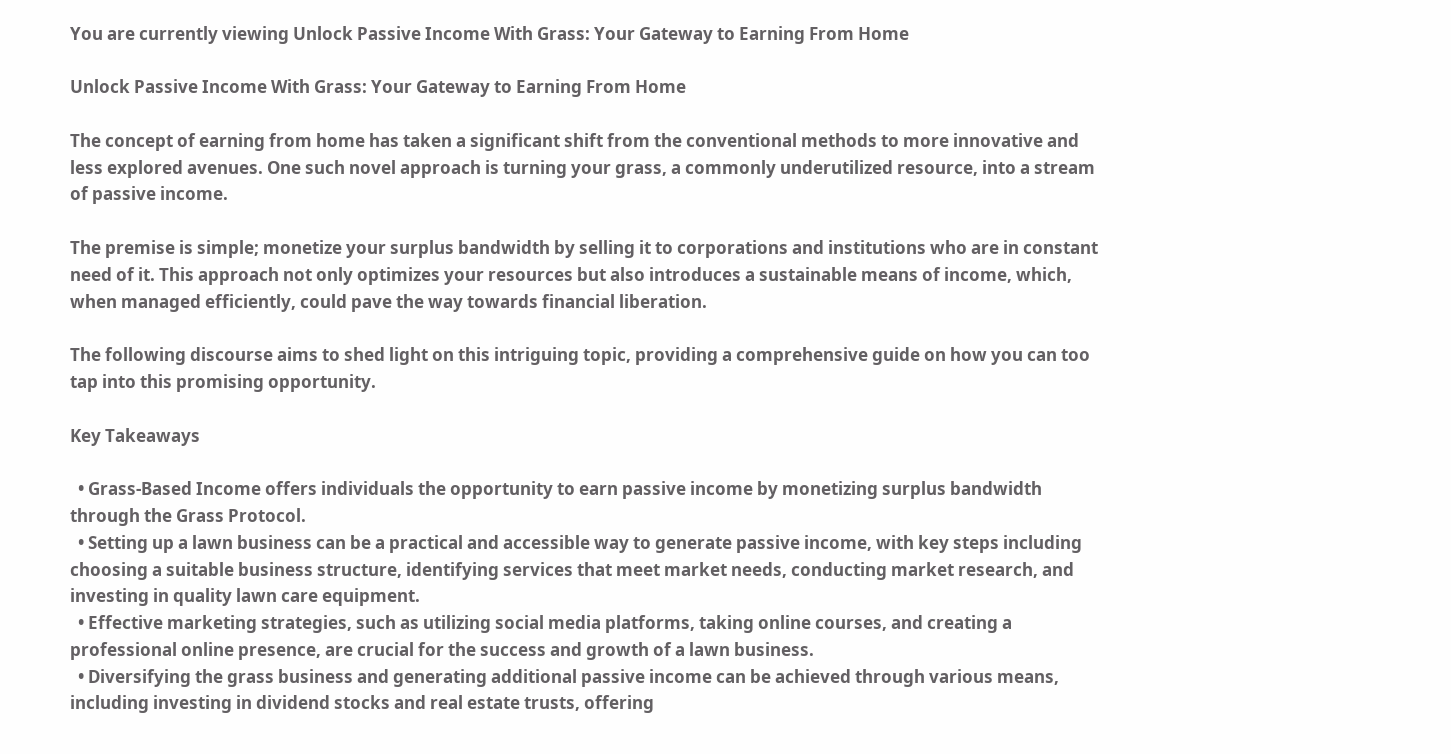You are currently viewing Unlock Passive Income With Grass: Your Gateway to Earning From Home

Unlock Passive Income With Grass: Your Gateway to Earning From Home

The concept of earning from home has taken a significant shift from the conventional methods to more innovative and less explored avenues. One such novel approach is turning your grass, a commonly underutilized resource, into a stream of passive income.

The premise is simple; monetize your surplus bandwidth by selling it to corporations and institutions who are in constant need of it. This approach not only optimizes your resources but also introduces a sustainable means of income, which, when managed efficiently, could pave the way towards financial liberation.

The following discourse aims to shed light on this intriguing topic, providing a comprehensive guide on how you can too tap into this promising opportunity.

Key Takeaways

  • Grass-Based Income offers individuals the opportunity to earn passive income by monetizing surplus bandwidth through the Grass Protocol.
  • Setting up a lawn business can be a practical and accessible way to generate passive income, with key steps including choosing a suitable business structure, identifying services that meet market needs, conducting market research, and investing in quality lawn care equipment.
  • Effective marketing strategies, such as utilizing social media platforms, taking online courses, and creating a professional online presence, are crucial for the success and growth of a lawn business.
  • Diversifying the grass business and generating additional passive income can be achieved through various means, including investing in dividend stocks and real estate trusts, offering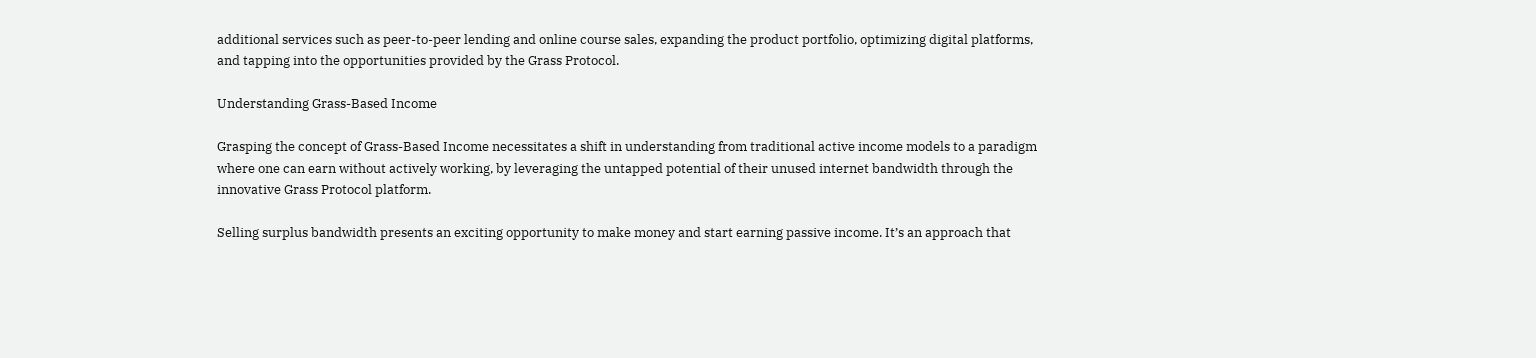additional services such as peer-to-peer lending and online course sales, expanding the product portfolio, optimizing digital platforms, and tapping into the opportunities provided by the Grass Protocol.

Understanding Grass-Based Income

Grasping the concept of Grass-Based Income necessitates a shift in understanding from traditional active income models to a paradigm where one can earn without actively working, by leveraging the untapped potential of their unused internet bandwidth through the innovative Grass Protocol platform.

Selling surplus bandwidth presents an exciting opportunity to make money and start earning passive income. It’s an approach that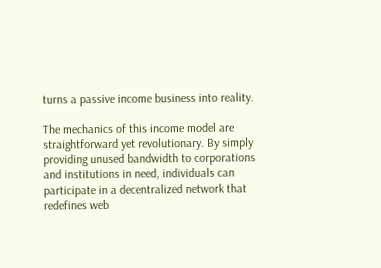turns a passive income business into reality.

The mechanics of this income model are straightforward yet revolutionary. By simply providing unused bandwidth to corporations and institutions in need, individuals can participate in a decentralized network that redefines web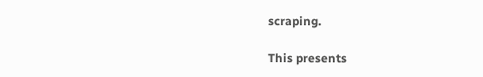scraping.

This presents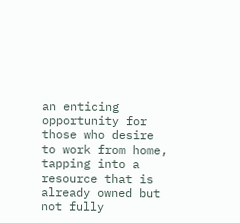an enticing opportunity for those who desire to work from home, tapping into a resource that is already owned but not fully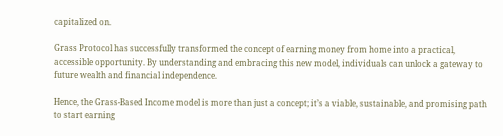capitalized on.

Grass Protocol has successfully transformed the concept of earning money from home into a practical, accessible opportunity. By understanding and embracing this new model, individuals can unlock a gateway to future wealth and financial independence.

Hence, the Grass-Based Income model is more than just a concept; it’s a viable, sustainable, and promising path to start earning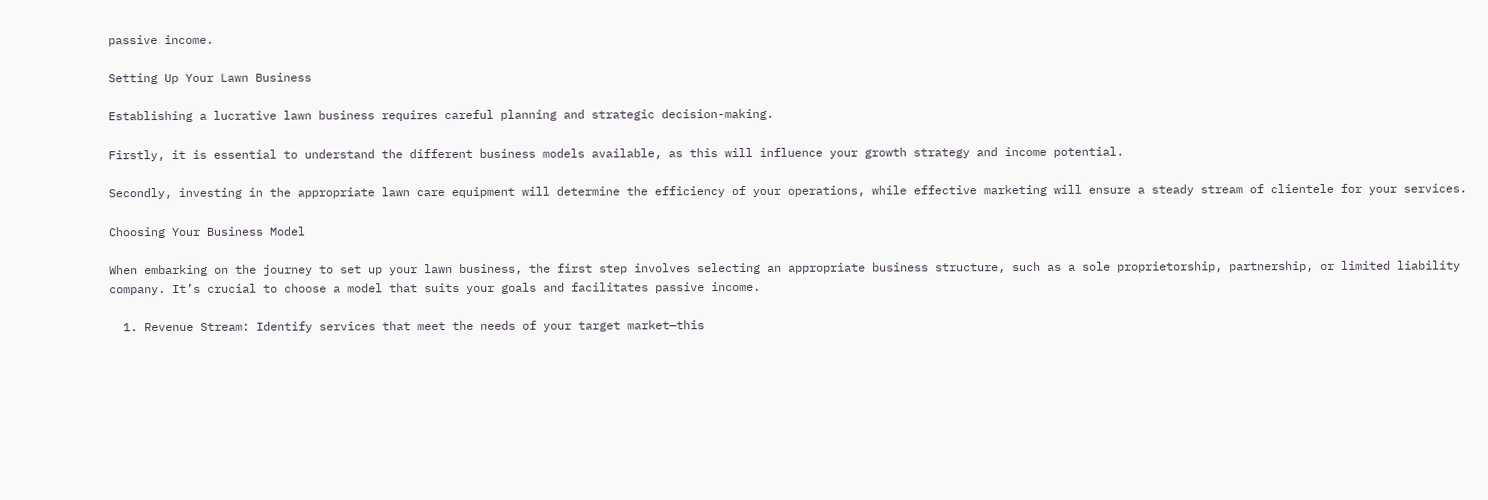passive income.

Setting Up Your Lawn Business

Establishing a lucrative lawn business requires careful planning and strategic decision-making.

Firstly, it is essential to understand the different business models available, as this will influence your growth strategy and income potential.

Secondly, investing in the appropriate lawn care equipment will determine the efficiency of your operations, while effective marketing will ensure a steady stream of clientele for your services.

Choosing Your Business Model

When embarking on the journey to set up your lawn business, the first step involves selecting an appropriate business structure, such as a sole proprietorship, partnership, or limited liability company. It’s crucial to choose a model that suits your goals and facilitates passive income.

  1. Revenue Stream: Identify services that meet the needs of your target market—this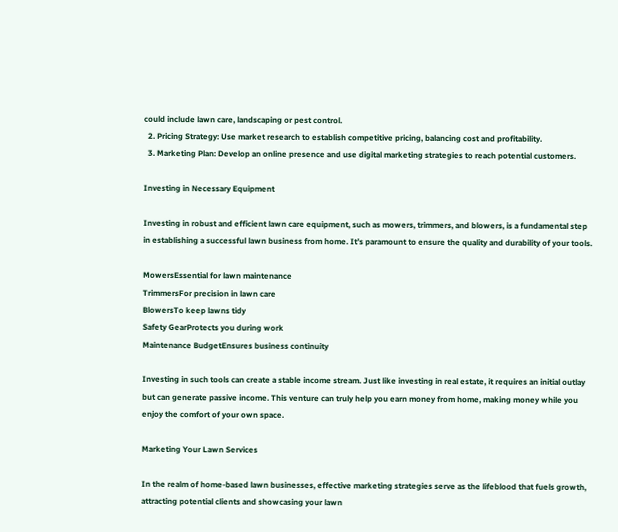could include lawn care, landscaping or pest control.
  2. Pricing Strategy: Use market research to establish competitive pricing, balancing cost and profitability.
  3. Marketing Plan: Develop an online presence and use digital marketing strategies to reach potential customers.

Investing in Necessary Equipment

Investing in robust and efficient lawn care equipment, such as mowers, trimmers, and blowers, is a fundamental step in establishing a successful lawn business from home. It’s paramount to ensure the quality and durability of your tools.

MowersEssential for lawn maintenance
TrimmersFor precision in lawn care
BlowersTo keep lawns tidy
Safety GearProtects you during work
Maintenance BudgetEnsures business continuity

Investing in such tools can create a stable income stream. Just like investing in real estate, it requires an initial outlay but can generate passive income. This venture can truly help you earn money from home, making money while you enjoy the comfort of your own space.

Marketing Your Lawn Services

In the realm of home-based lawn businesses, effective marketing strategies serve as the lifeblood that fuels growth, attracting potential clients and showcasing your lawn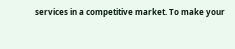services in a competitive market. To make your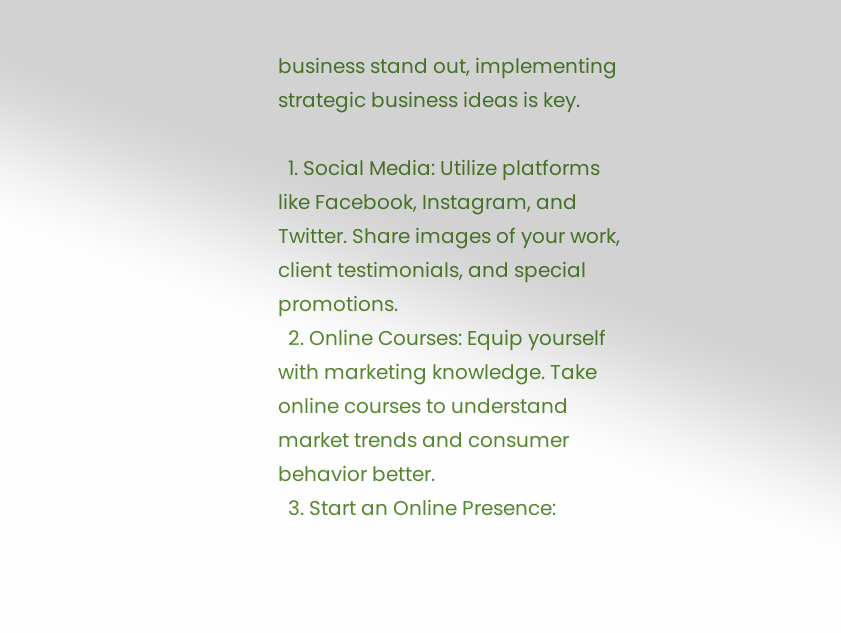business stand out, implementing strategic business ideas is key.

  1. Social Media: Utilize platforms like Facebook, Instagram, and Twitter. Share images of your work, client testimonials, and special promotions.
  2. Online Courses: Equip yourself with marketing knowledge. Take online courses to understand market trends and consumer behavior better.
  3. Start an Online Presence: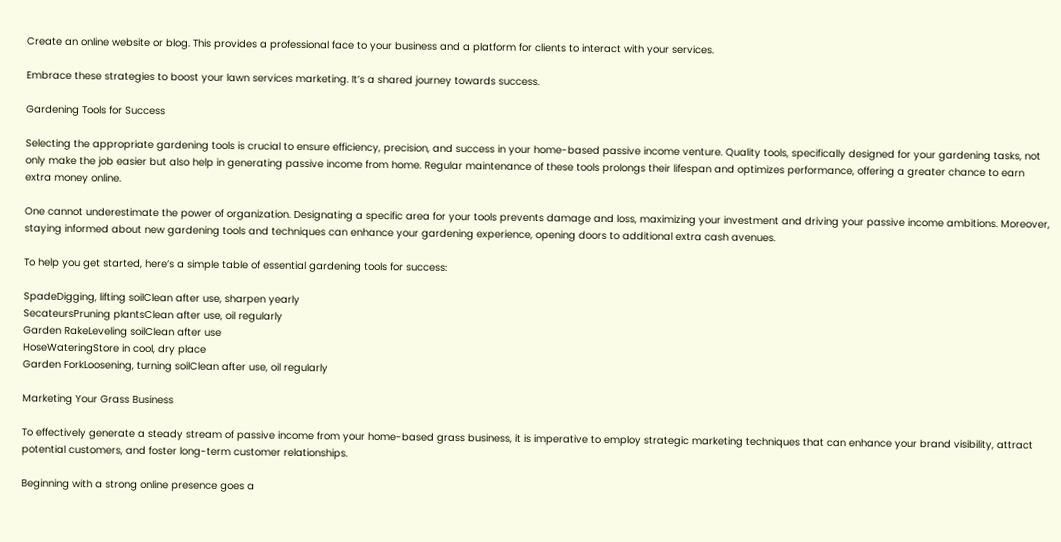Create an online website or blog. This provides a professional face to your business and a platform for clients to interact with your services.

Embrace these strategies to boost your lawn services marketing. It’s a shared journey towards success.

Gardening Tools for Success

Selecting the appropriate gardening tools is crucial to ensure efficiency, precision, and success in your home-based passive income venture. Quality tools, specifically designed for your gardening tasks, not only make the job easier but also help in generating passive income from home. Regular maintenance of these tools prolongs their lifespan and optimizes performance, offering a greater chance to earn extra money online.

One cannot underestimate the power of organization. Designating a specific area for your tools prevents damage and loss, maximizing your investment and driving your passive income ambitions. Moreover, staying informed about new gardening tools and techniques can enhance your gardening experience, opening doors to additional extra cash avenues.

To help you get started, here’s a simple table of essential gardening tools for success:

SpadeDigging, lifting soilClean after use, sharpen yearly
SecateursPruning plantsClean after use, oil regularly
Garden RakeLeveling soilClean after use
HoseWateringStore in cool, dry place
Garden ForkLoosening, turning soilClean after use, oil regularly

Marketing Your Grass Business

To effectively generate a steady stream of passive income from your home-based grass business, it is imperative to employ strategic marketing techniques that can enhance your brand visibility, attract potential customers, and foster long-term customer relationships.

Beginning with a strong online presence goes a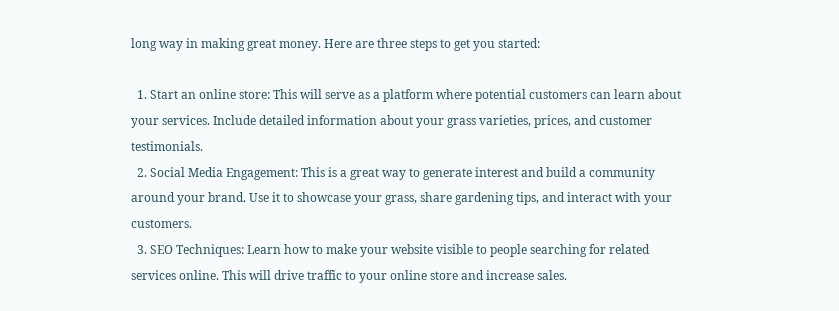long way in making great money. Here are three steps to get you started:

  1. Start an online store: This will serve as a platform where potential customers can learn about your services. Include detailed information about your grass varieties, prices, and customer testimonials.
  2. Social Media Engagement: This is a great way to generate interest and build a community around your brand. Use it to showcase your grass, share gardening tips, and interact with your customers.
  3. SEO Techniques: Learn how to make your website visible to people searching for related services online. This will drive traffic to your online store and increase sales.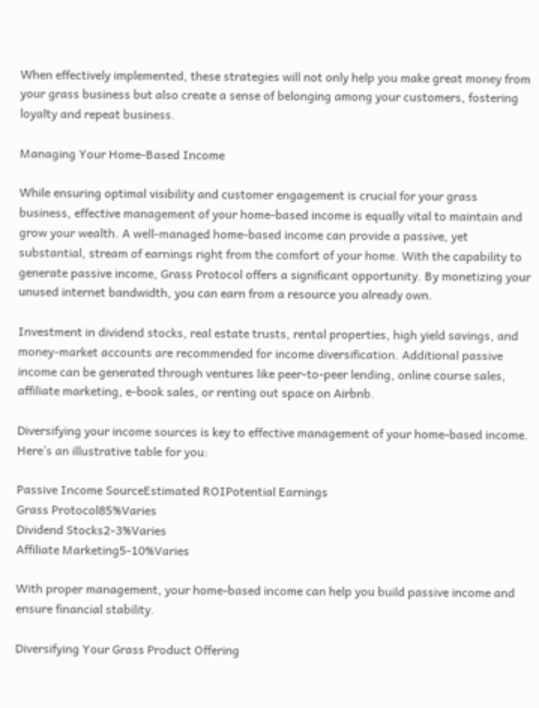When effectively implemented, these strategies will not only help you make great money from your grass business but also create a sense of belonging among your customers, fostering loyalty and repeat business.

Managing Your Home-Based Income

While ensuring optimal visibility and customer engagement is crucial for your grass business, effective management of your home-based income is equally vital to maintain and grow your wealth. A well-managed home-based income can provide a passive, yet substantial, stream of earnings right from the comfort of your home. With the capability to generate passive income, Grass Protocol offers a significant opportunity. By monetizing your unused internet bandwidth, you can earn from a resource you already own.

Investment in dividend stocks, real estate trusts, rental properties, high yield savings, and money-market accounts are recommended for income diversification. Additional passive income can be generated through ventures like peer-to-peer lending, online course sales, affiliate marketing, e-book sales, or renting out space on Airbnb.

Diversifying your income sources is key to effective management of your home-based income. Here’s an illustrative table for you:

Passive Income SourceEstimated ROIPotential Earnings
Grass Protocol85%Varies
Dividend Stocks2-3%Varies
Affiliate Marketing5-10%Varies

With proper management, your home-based income can help you build passive income and ensure financial stability.

Diversifying Your Grass Product Offering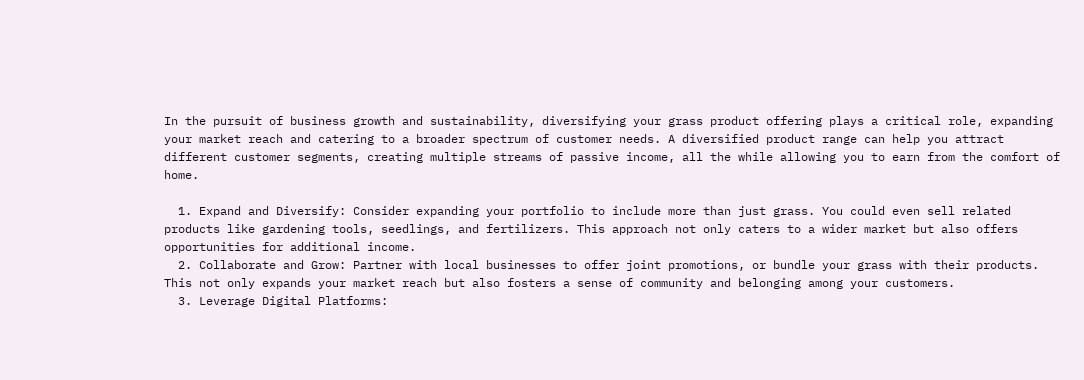In the pursuit of business growth and sustainability, diversifying your grass product offering plays a critical role, expanding your market reach and catering to a broader spectrum of customer needs. A diversified product range can help you attract different customer segments, creating multiple streams of passive income, all the while allowing you to earn from the comfort of home.

  1. Expand and Diversify: Consider expanding your portfolio to include more than just grass. You could even sell related products like gardening tools, seedlings, and fertilizers. This approach not only caters to a wider market but also offers opportunities for additional income.
  2. Collaborate and Grow: Partner with local businesses to offer joint promotions, or bundle your grass with their products. This not only expands your market reach but also fosters a sense of community and belonging among your customers.
  3. Leverage Digital Platforms: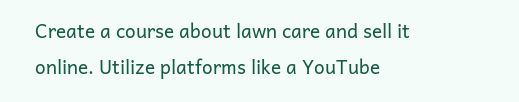Create a course about lawn care and sell it online. Utilize platforms like a YouTube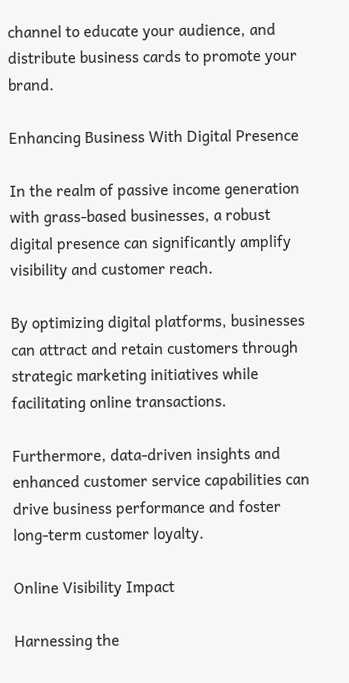channel to educate your audience, and distribute business cards to promote your brand.

Enhancing Business With Digital Presence

In the realm of passive income generation with grass-based businesses, a robust digital presence can significantly amplify visibility and customer reach.

By optimizing digital platforms, businesses can attract and retain customers through strategic marketing initiatives while facilitating online transactions.

Furthermore, data-driven insights and enhanced customer service capabilities can drive business performance and foster long-term customer loyalty.

Online Visibility Impact

Harnessing the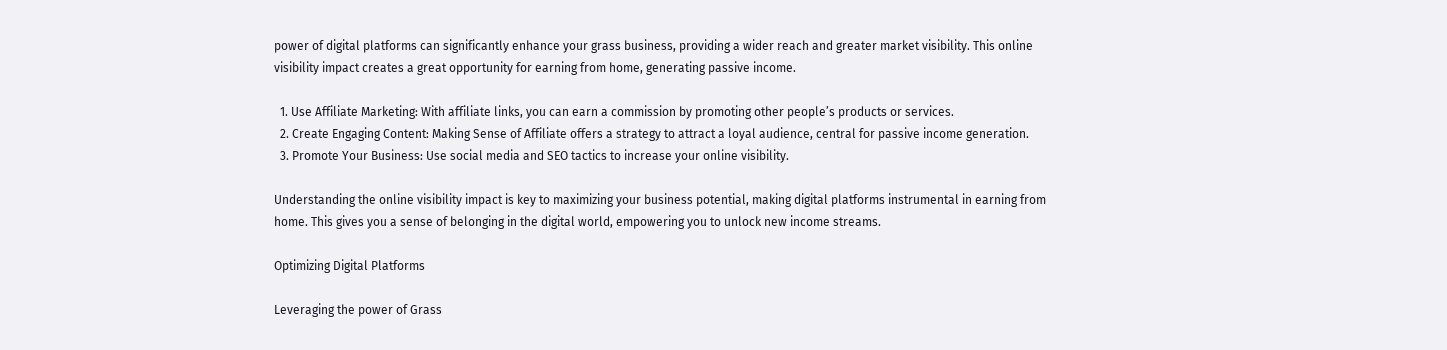power of digital platforms can significantly enhance your grass business, providing a wider reach and greater market visibility. This online visibility impact creates a great opportunity for earning from home, generating passive income.

  1. Use Affiliate Marketing: With affiliate links, you can earn a commission by promoting other people’s products or services.
  2. Create Engaging Content: Making Sense of Affiliate offers a strategy to attract a loyal audience, central for passive income generation.
  3. Promote Your Business: Use social media and SEO tactics to increase your online visibility.

Understanding the online visibility impact is key to maximizing your business potential, making digital platforms instrumental in earning from home. This gives you a sense of belonging in the digital world, empowering you to unlock new income streams.

Optimizing Digital Platforms

Leveraging the power of Grass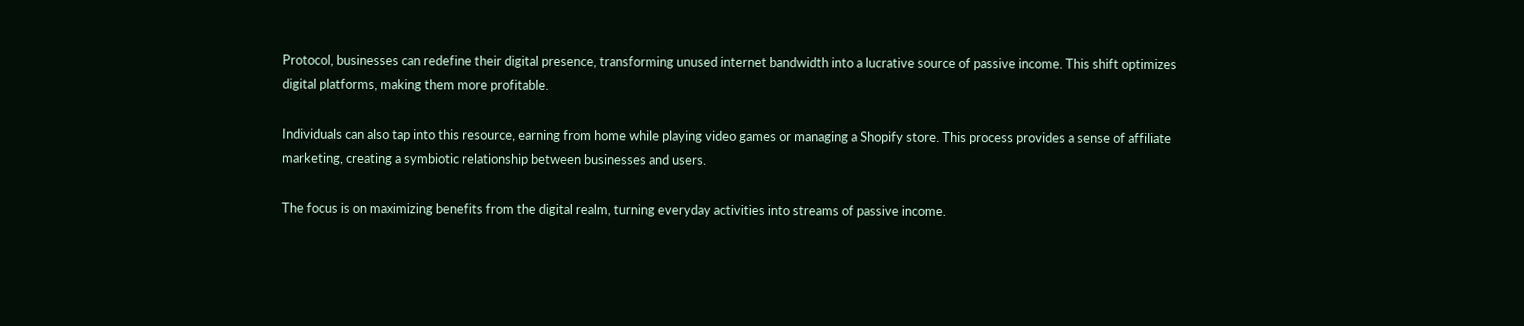Protocol, businesses can redefine their digital presence, transforming unused internet bandwidth into a lucrative source of passive income. This shift optimizes digital platforms, making them more profitable.

Individuals can also tap into this resource, earning from home while playing video games or managing a Shopify store. This process provides a sense of affiliate marketing, creating a symbiotic relationship between businesses and users.

The focus is on maximizing benefits from the digital realm, turning everyday activities into streams of passive income.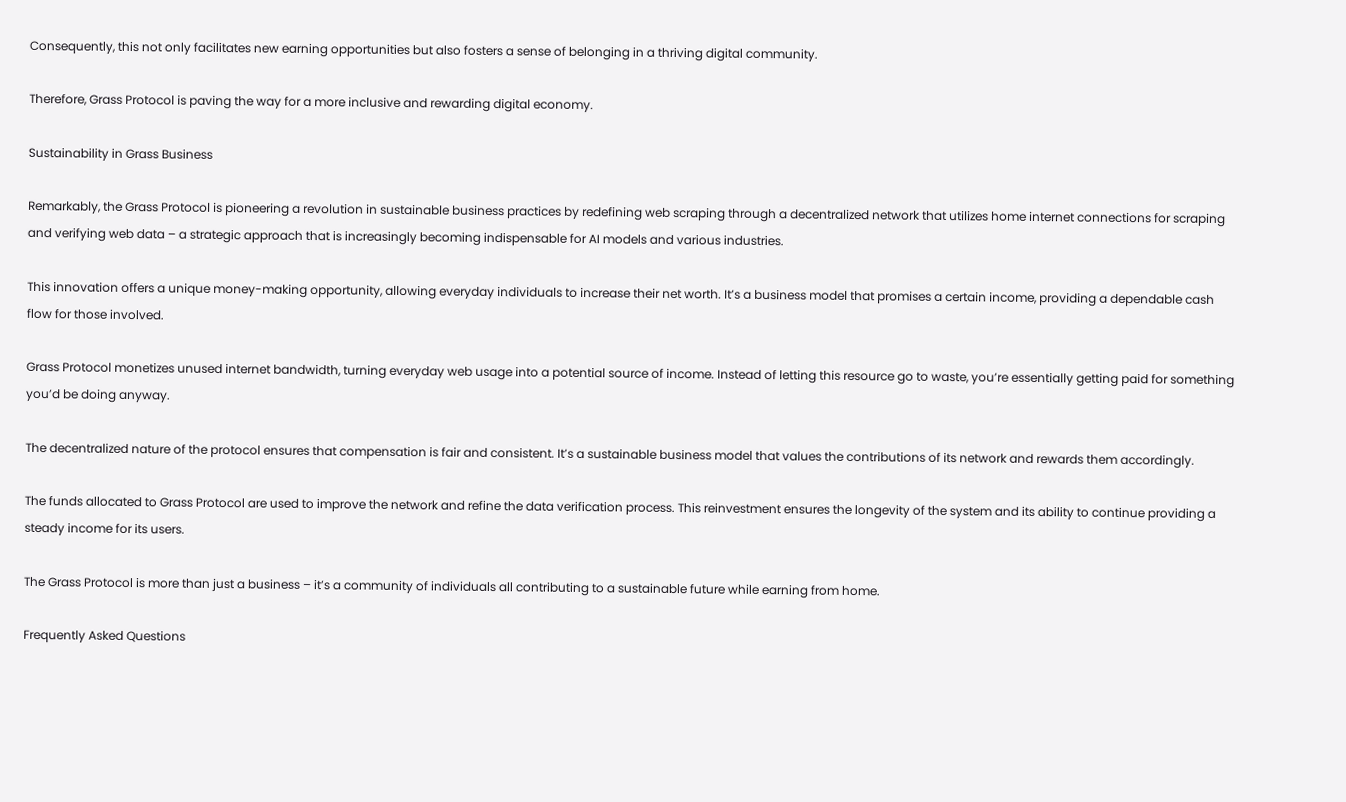Consequently, this not only facilitates new earning opportunities but also fosters a sense of belonging in a thriving digital community.

Therefore, Grass Protocol is paving the way for a more inclusive and rewarding digital economy.

Sustainability in Grass Business

Remarkably, the Grass Protocol is pioneering a revolution in sustainable business practices by redefining web scraping through a decentralized network that utilizes home internet connections for scraping and verifying web data – a strategic approach that is increasingly becoming indispensable for AI models and various industries.

This innovation offers a unique money-making opportunity, allowing everyday individuals to increase their net worth. It’s a business model that promises a certain income, providing a dependable cash flow for those involved.

Grass Protocol monetizes unused internet bandwidth, turning everyday web usage into a potential source of income. Instead of letting this resource go to waste, you’re essentially getting paid for something you’d be doing anyway.

The decentralized nature of the protocol ensures that compensation is fair and consistent. It’s a sustainable business model that values the contributions of its network and rewards them accordingly.

The funds allocated to Grass Protocol are used to improve the network and refine the data verification process. This reinvestment ensures the longevity of the system and its ability to continue providing a steady income for its users.

The Grass Protocol is more than just a business – it’s a community of individuals all contributing to a sustainable future while earning from home.

Frequently Asked Questions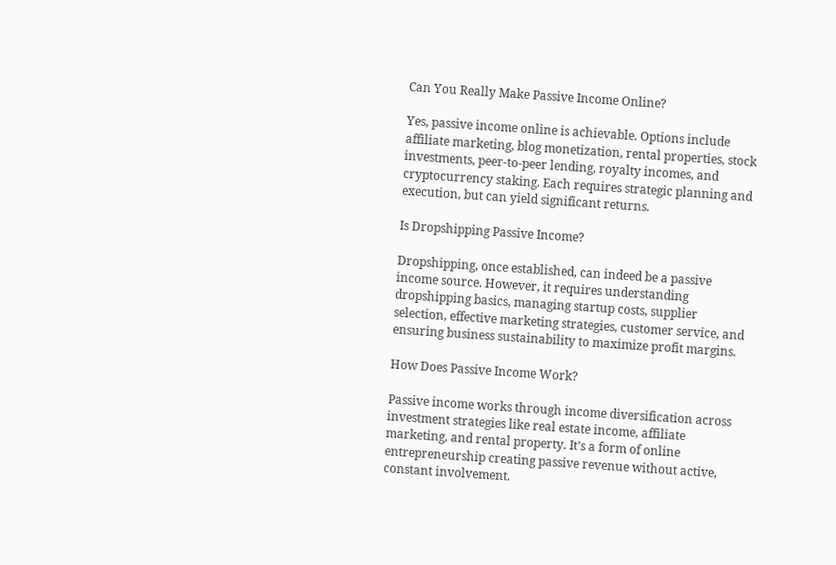Can You Really Make Passive Income Online?

Yes, passive income online is achievable. Options include affiliate marketing, blog monetization, rental properties, stock investments, peer-to-peer lending, royalty incomes, and cryptocurrency staking. Each requires strategic planning and execution, but can yield significant returns.

Is Dropshipping Passive Income?

Dropshipping, once established, can indeed be a passive income source. However, it requires understanding dropshipping basics, managing startup costs, supplier selection, effective marketing strategies, customer service, and ensuring business sustainability to maximize profit margins.

How Does Passive Income Work?

Passive income works through income diversification across investment strategies like real estate income, affiliate marketing, and rental property. It’s a form of online entrepreneurship creating passive revenue without active, constant involvement.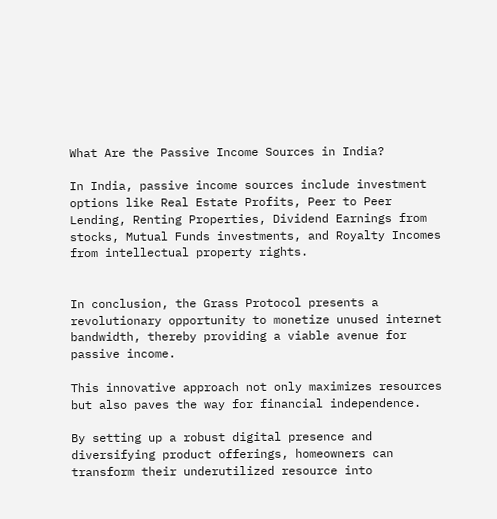What Are the Passive Income Sources in India?

In India, passive income sources include investment options like Real Estate Profits, Peer to Peer Lending, Renting Properties, Dividend Earnings from stocks, Mutual Funds investments, and Royalty Incomes from intellectual property rights.


In conclusion, the Grass Protocol presents a revolutionary opportunity to monetize unused internet bandwidth, thereby providing a viable avenue for passive income.

This innovative approach not only maximizes resources but also paves the way for financial independence.

By setting up a robust digital presence and diversifying product offerings, homeowners can transform their underutilized resource into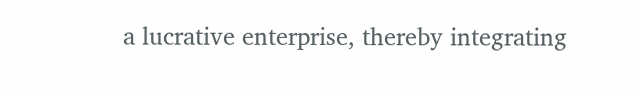a lucrative enterprise, thereby integrating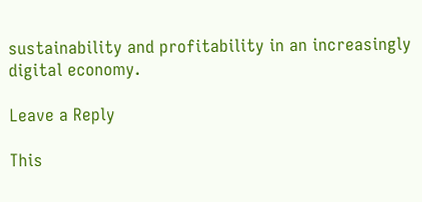sustainability and profitability in an increasingly digital economy.

Leave a Reply

This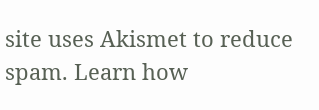site uses Akismet to reduce spam. Learn how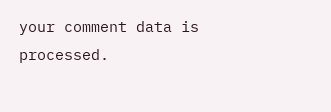your comment data is processed.